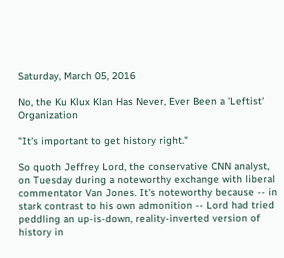Saturday, March 05, 2016

No, the Ku Klux Klan Has Never, Ever Been a 'Leftist' Organization

"It's important to get history right."

So quoth Jeffrey Lord, the conservative CNN analyst, on Tuesday during a noteworthy exchange with liberal commentator Van Jones. It's noteworthy because -- in stark contrast to his own admonition -- Lord had tried peddling an up-is-down, reality-inverted version of history in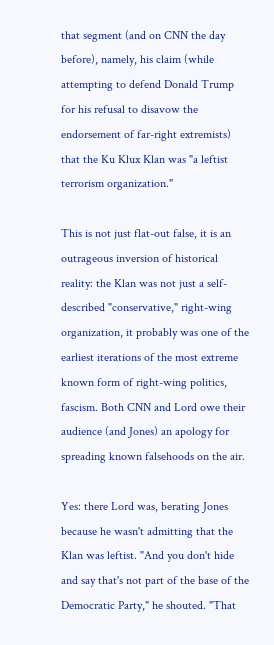that segment (and on CNN the day before), namely, his claim (while attempting to defend Donald Trump for his refusal to disavow the endorsement of far-right extremists) that the Ku Klux Klan was "a leftist terrorism organization."

This is not just flat-out false, it is an outrageous inversion of historical reality: the Klan was not just a self-described "conservative," right-wing organization, it probably was one of the earliest iterations of the most extreme known form of right-wing politics, fascism. Both CNN and Lord owe their audience (and Jones) an apology for spreading known falsehoods on the air.

Yes: there Lord was, berating Jones because he wasn't admitting that the Klan was leftist. "And you don't hide and say that's not part of the base of the Democratic Party," he shouted. "That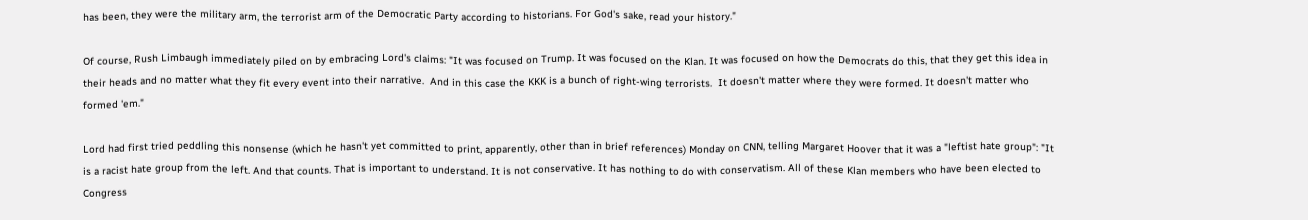has been, they were the military arm, the terrorist arm of the Democratic Party according to historians. For God's sake, read your history."

Of course, Rush Limbaugh immediately piled on by embracing Lord's claims: "It was focused on Trump. It was focused on the Klan. It was focused on how the Democrats do this, that they get this idea in their heads and no matter what they fit every event into their narrative.  And in this case the KKK is a bunch of right-wing terrorists.  It doesn't matter where they were formed. It doesn't matter who formed 'em."

Lord had first tried peddling this nonsense (which he hasn't yet committed to print, apparently, other than in brief references) Monday on CNN, telling Margaret Hoover that it was a "leftist hate group": "It is a racist hate group from the left. And that counts. That is important to understand. It is not conservative. It has nothing to do with conservatism. All of these Klan members who have been elected to Congress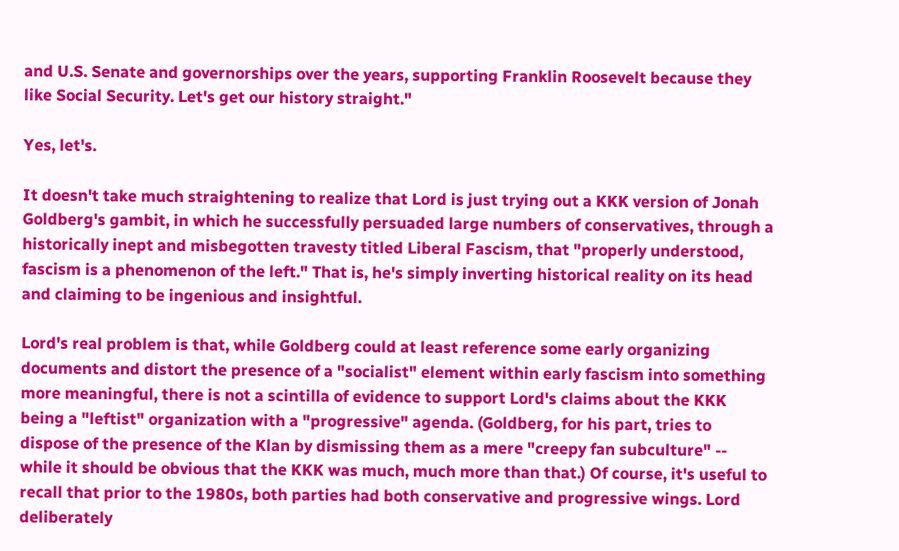and U.S. Senate and governorships over the years, supporting Franklin Roosevelt because they like Social Security. Let's get our history straight."

Yes, let's.

It doesn't take much straightening to realize that Lord is just trying out a KKK version of Jonah Goldberg's gambit, in which he successfully persuaded large numbers of conservatives, through a historically inept and misbegotten travesty titled Liberal Fascism, that "properly understood, fascism is a phenomenon of the left." That is, he's simply inverting historical reality on its head and claiming to be ingenious and insightful.

Lord's real problem is that, while Goldberg could at least reference some early organizing documents and distort the presence of a "socialist" element within early fascism into something more meaningful, there is not a scintilla of evidence to support Lord's claims about the KKK being a "leftist" organization with a "progressive" agenda. (Goldberg, for his part, tries to dispose of the presence of the Klan by dismissing them as a mere "creepy fan subculture" -- while it should be obvious that the KKK was much, much more than that.) Of course, it's useful to recall that prior to the 1980s, both parties had both conservative and progressive wings. Lord deliberately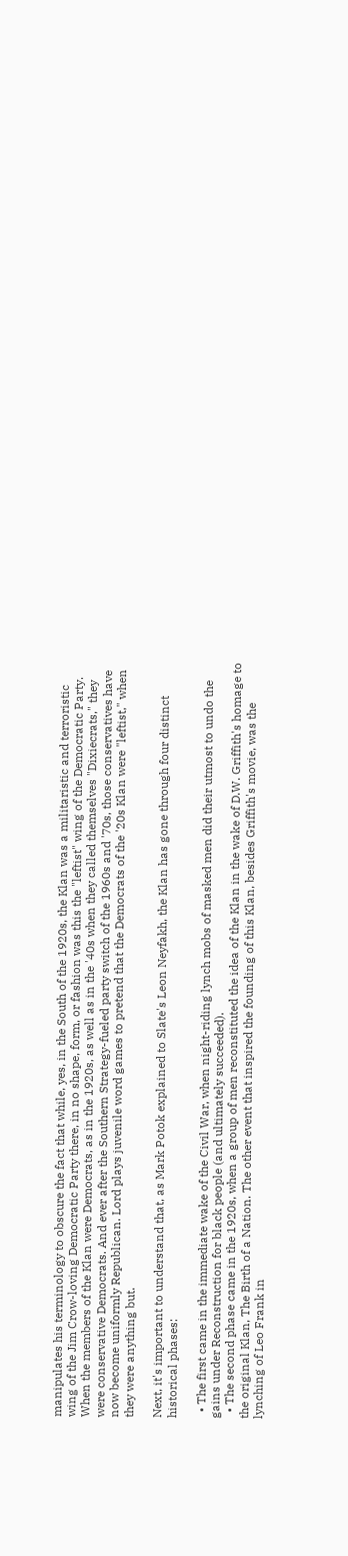manipulates his terminology to obscure the fact that while, yes, in the South of the 1920s, the Klan was a militaristic and terroristic wing of the Jim Crow-loving Democratic Party there, in no shape, form, or fashion was this the "leftist" wing of the Democratic Party. When the members of the Klan were Democrats, as in the 1920s, as well as in the '40s when they called themselves "Dixiecrats," they were conservative Democrats. And ever after the Southern Strategy-fueled party switch of the 1960s and '70s, those conservatives have now become uniformly Republican. Lord plays juvenile word games to pretend that the Democrats of the '20s Klan were "leftist," when they were anything but.

Next, it's important to understand that, as Mark Potok explained to Slate's Leon Neyfakh, the Klan has gone through four distinct historical phases:

  • The first came in the immediate wake of the Civil War, when night-riding lynch mobs of masked men did their utmost to undo the gains under Reconstruction for black people (and ultimately succeeded).
  • The second phase came in the 1920s, when a group of men reconstituted the idea of the Klan in the wake of D.W. Griffith's homage to the original Klan, The Birth of a Nation. The other event that inspired the founding of this Klan, besides Griffith's movie, was the lynching of Leo Frank in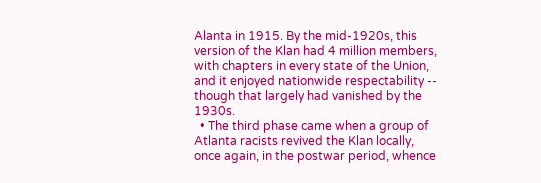Alanta in 1915. By the mid-1920s, this version of the Klan had 4 million members, with chapters in every state of the Union, and it enjoyed nationwide respectability -- though that largely had vanished by the 1930s.
  • The third phase came when a group of Atlanta racists revived the Klan locally, once again, in the postwar period, whence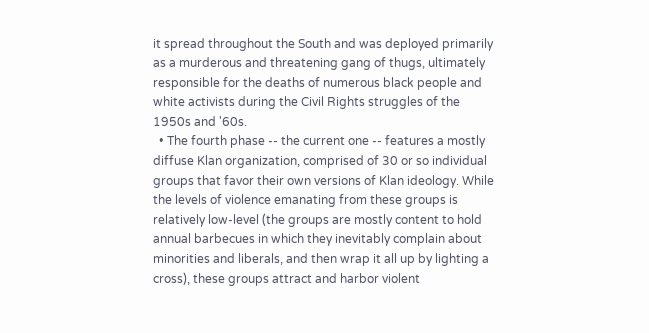it spread throughout the South and was deployed primarily as a murderous and threatening gang of thugs, ultimately responsible for the deaths of numerous black people and white activists during the Civil Rights struggles of the 1950s and '60s.
  • The fourth phase -- the current one -- features a mostly diffuse Klan organization, comprised of 30 or so individual groups that favor their own versions of Klan ideology. While the levels of violence emanating from these groups is relatively low-level (the groups are mostly content to hold annual barbecues in which they inevitably complain about minorities and liberals, and then wrap it all up by lighting a cross), these groups attract and harbor violent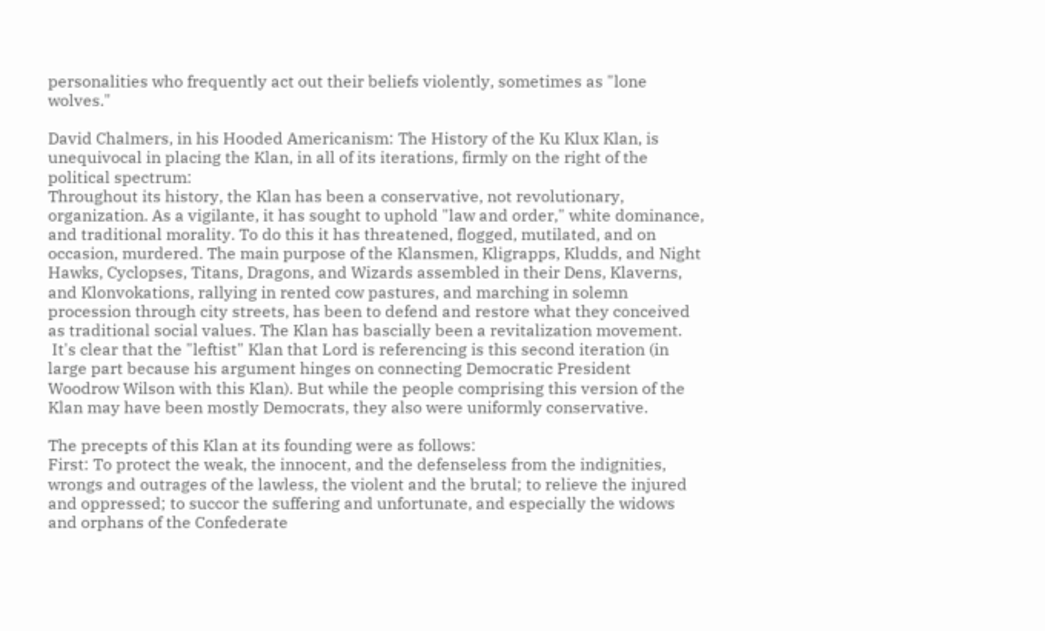personalities who frequently act out their beliefs violently, sometimes as "lone wolves."

David Chalmers, in his Hooded Americanism: The History of the Ku Klux Klan, is unequivocal in placing the Klan, in all of its iterations, firmly on the right of the political spectrum:
Throughout its history, the Klan has been a conservative, not revolutionary, organization. As a vigilante, it has sought to uphold "law and order," white dominance, and traditional morality. To do this it has threatened, flogged, mutilated, and on occasion, murdered. The main purpose of the Klansmen, Kligrapps, Kludds, and Night Hawks, Cyclopses, Titans, Dragons, and Wizards assembled in their Dens, Klaverns, and Klonvokations, rallying in rented cow pastures, and marching in solemn procession through city streets, has been to defend and restore what they conceived as traditional social values. The Klan has bascially been a revitalization movement.
 It's clear that the "leftist" Klan that Lord is referencing is this second iteration (in large part because his argument hinges on connecting Democratic President Woodrow Wilson with this Klan). But while the people comprising this version of the Klan may have been mostly Democrats, they also were uniformly conservative.

The precepts of this Klan at its founding were as follows:
First: To protect the weak, the innocent, and the defenseless from the indignities, wrongs and outrages of the lawless, the violent and the brutal; to relieve the injured and oppressed; to succor the suffering and unfortunate, and especially the widows and orphans of the Confederate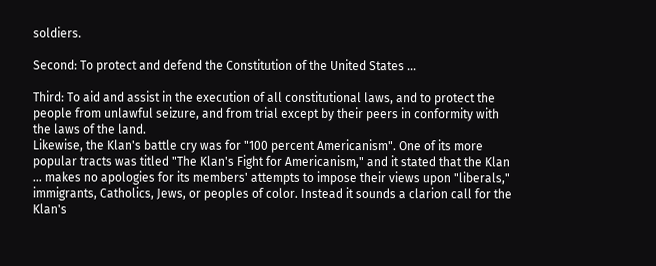soldiers.

Second: To protect and defend the Constitution of the United States ...

Third: To aid and assist in the execution of all constitutional laws, and to protect the people from unlawful seizure, and from trial except by their peers in conformity with the laws of the land.
Likewise, the Klan's battle cry was for "100 percent Americanism". One of its more popular tracts was titled "The Klan's Fight for Americanism," and it stated that the Klan
... makes no apologies for its members' attempts to impose their views upon "liberals," immigrants, Catholics, Jews, or peoples of color. Instead it sounds a clarion call for the Klan's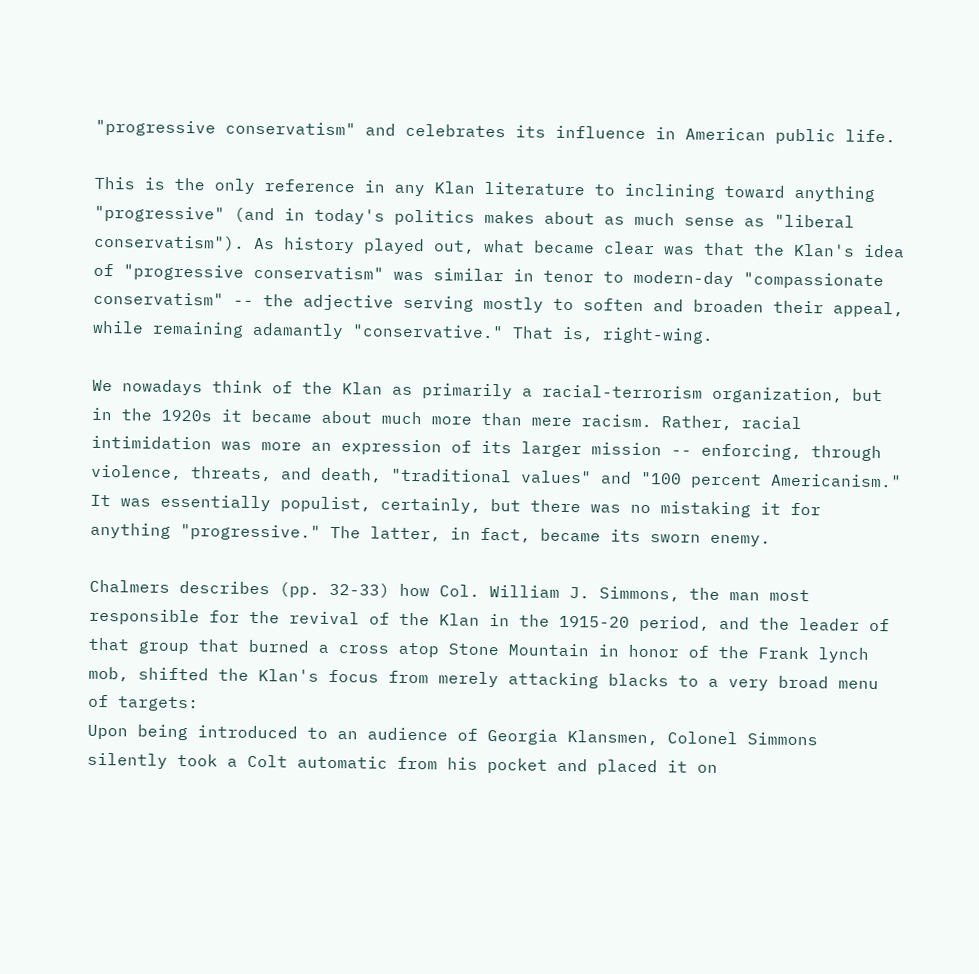"progressive conservatism" and celebrates its influence in American public life.

This is the only reference in any Klan literature to inclining toward anything "progressive" (and in today's politics makes about as much sense as "liberal conservatism"). As history played out, what became clear was that the Klan's idea of "progressive conservatism" was similar in tenor to modern-day "compassionate conservatism" -- the adjective serving mostly to soften and broaden their appeal, while remaining adamantly "conservative." That is, right-wing.

We nowadays think of the Klan as primarily a racial-terrorism organization, but in the 1920s it became about much more than mere racism. Rather, racial intimidation was more an expression of its larger mission -- enforcing, through violence, threats, and death, "traditional values" and "100 percent Americanism." It was essentially populist, certainly, but there was no mistaking it for anything "progressive." The latter, in fact, became its sworn enemy.

Chalmers describes (pp. 32-33) how Col. William J. Simmons, the man most responsible for the revival of the Klan in the 1915-20 period, and the leader of that group that burned a cross atop Stone Mountain in honor of the Frank lynch mob, shifted the Klan's focus from merely attacking blacks to a very broad menu of targets:
Upon being introduced to an audience of Georgia Klansmen, Colonel Simmons silently took a Colt automatic from his pocket and placed it on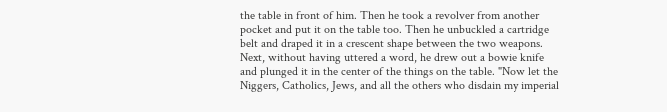the table in front of him. Then he took a revolver from another pocket and put it on the table too. Then he unbuckled a cartridge belt and draped it in a crescent shape between the two weapons. Next, without having uttered a word, he drew out a bowie knife and plunged it in the center of the things on the table. "Now let the Niggers, Catholics, Jews, and all the others who disdain my imperial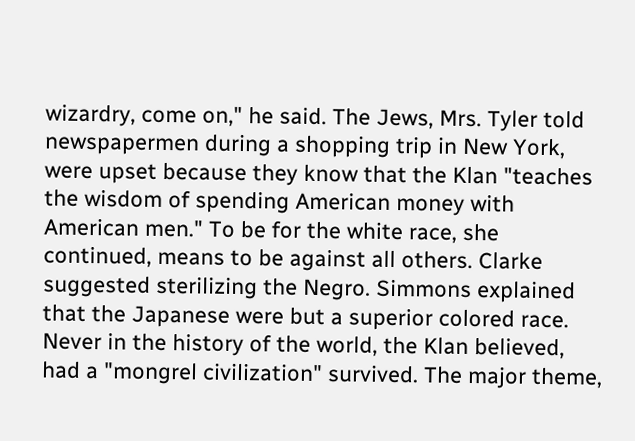wizardry, come on," he said. The Jews, Mrs. Tyler told newspapermen during a shopping trip in New York, were upset because they know that the Klan "teaches the wisdom of spending American money with American men." To be for the white race, she continued, means to be against all others. Clarke suggested sterilizing the Negro. Simmons explained that the Japanese were but a superior colored race. Never in the history of the world, the Klan believed, had a "mongrel civilization" survived. The major theme,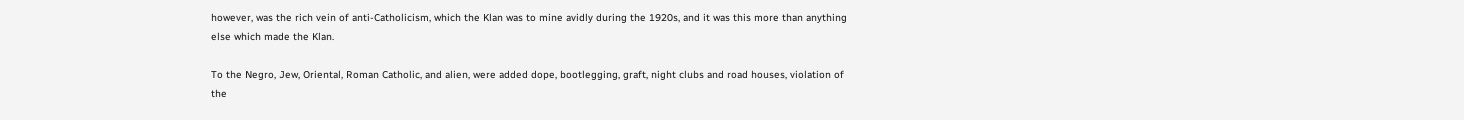however, was the rich vein of anti-Catholicism, which the Klan was to mine avidly during the 1920s, and it was this more than anything else which made the Klan.

To the Negro, Jew, Oriental, Roman Catholic, and alien, were added dope, bootlegging, graft, night clubs and road houses, violation of the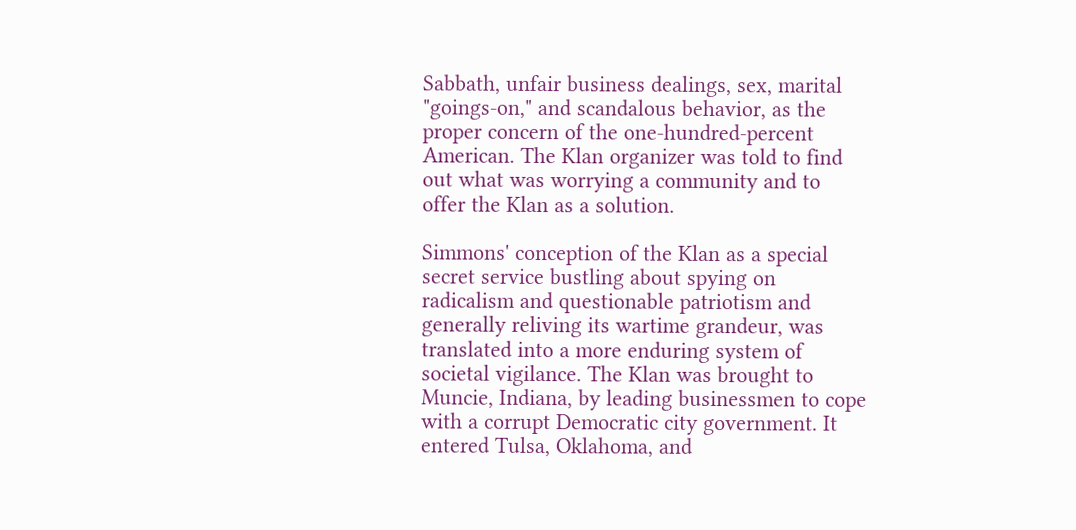Sabbath, unfair business dealings, sex, marital "goings-on," and scandalous behavior, as the proper concern of the one-hundred-percent American. The Klan organizer was told to find out what was worrying a community and to offer the Klan as a solution.

Simmons' conception of the Klan as a special secret service bustling about spying on radicalism and questionable patriotism and generally reliving its wartime grandeur, was translated into a more enduring system of societal vigilance. The Klan was brought to Muncie, Indiana, by leading businessmen to cope with a corrupt Democratic city government. It entered Tulsa, Oklahoma, and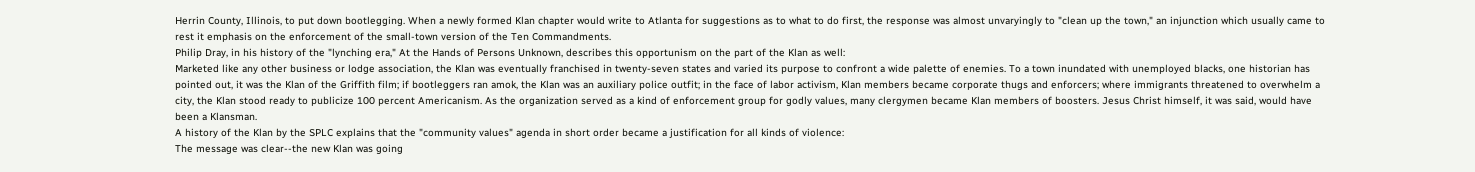Herrin County, Illinois, to put down bootlegging. When a newly formed Klan chapter would write to Atlanta for suggestions as to what to do first, the response was almost unvaryingly to "clean up the town," an injunction which usually came to rest it emphasis on the enforcement of the small-town version of the Ten Commandments.
Philip Dray, in his history of the "lynching era," At the Hands of Persons Unknown, describes this opportunism on the part of the Klan as well:
Marketed like any other business or lodge association, the Klan was eventually franchised in twenty-seven states and varied its purpose to confront a wide palette of enemies. To a town inundated with unemployed blacks, one historian has pointed out, it was the Klan of the Griffith film; if bootleggers ran amok, the Klan was an auxiliary police outfit; in the face of labor activism, Klan members became corporate thugs and enforcers; where immigrants threatened to overwhelm a city, the Klan stood ready to publicize 100 percent Americanism. As the organization served as a kind of enforcement group for godly values, many clergymen became Klan members of boosters. Jesus Christ himself, it was said, would have been a Klansman.
A history of the Klan by the SPLC explains that the "community values" agenda in short order became a justification for all kinds of violence:
The message was clear--the new Klan was going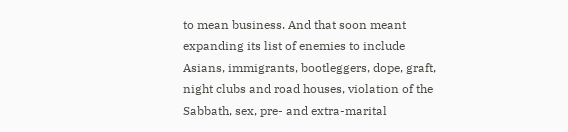to mean business. And that soon meant expanding its list of enemies to include Asians, immigrants, bootleggers, dope, graft, night clubs and road houses, violation of the Sabbath, sex, pre- and extra-marital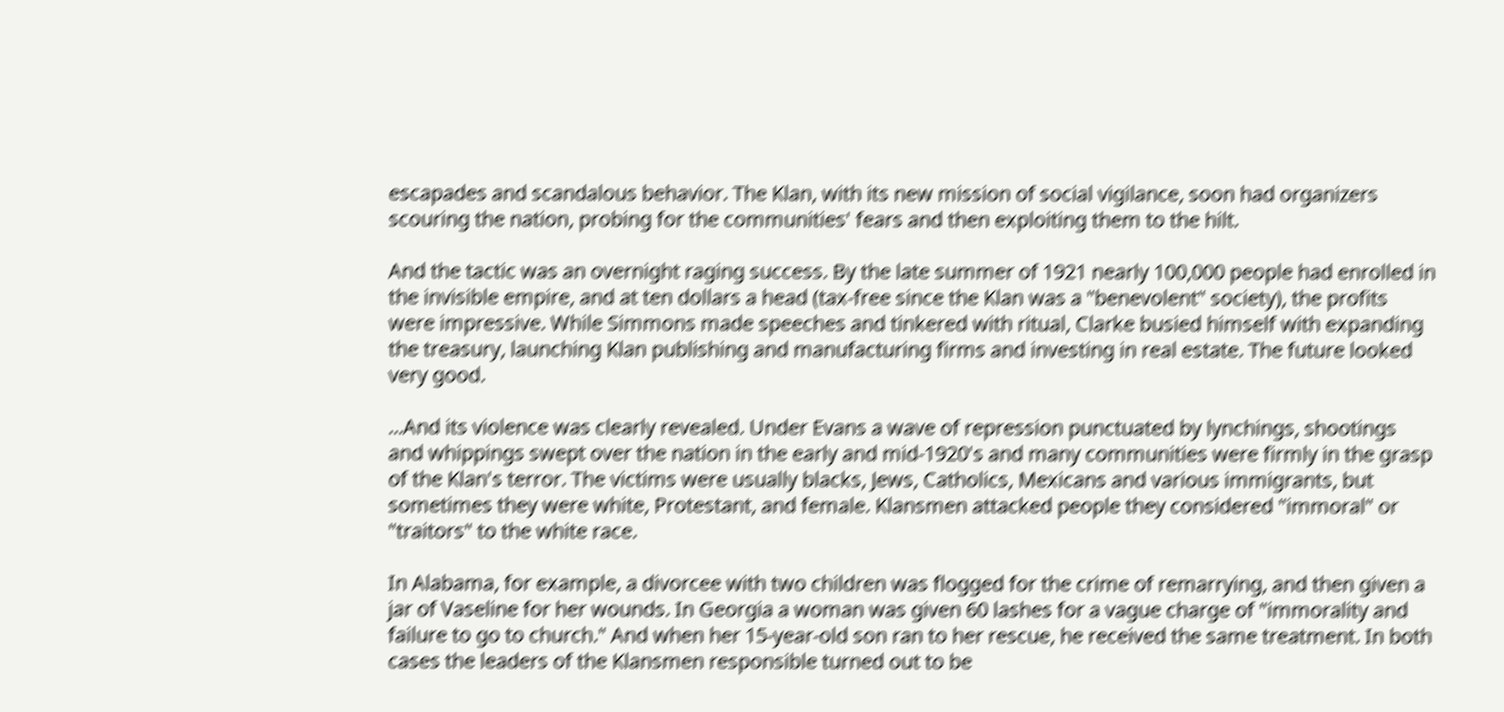escapades and scandalous behavior. The Klan, with its new mission of social vigilance, soon had organizers scouring the nation, probing for the communities' fears and then exploiting them to the hilt.

And the tactic was an overnight raging success. By the late summer of 1921 nearly 100,000 people had enrolled in the invisible empire, and at ten dollars a head (tax-free since the Klan was a "benevolent" society), the profits were impressive. While Simmons made speeches and tinkered with ritual, Clarke busied himself with expanding the treasury, launching Klan publishing and manufacturing firms and investing in real estate. The future looked very good.

...And its violence was clearly revealed. Under Evans a wave of repression punctuated by lynchings, shootings and whippings swept over the nation in the early and mid-1920's and many communities were firmly in the grasp of the Klan's terror. The victims were usually blacks, Jews, Catholics, Mexicans and various immigrants, but sometimes they were white, Protestant, and female. Klansmen attacked people they considered "immoral" or "traitors" to the white race.

In Alabama, for example, a divorcee with two children was flogged for the crime of remarrying, and then given a jar of Vaseline for her wounds. In Georgia a woman was given 60 lashes for a vague charge of "immorality and failure to go to church." And when her 15-year-old son ran to her rescue, he received the same treatment. In both cases the leaders of the Klansmen responsible turned out to be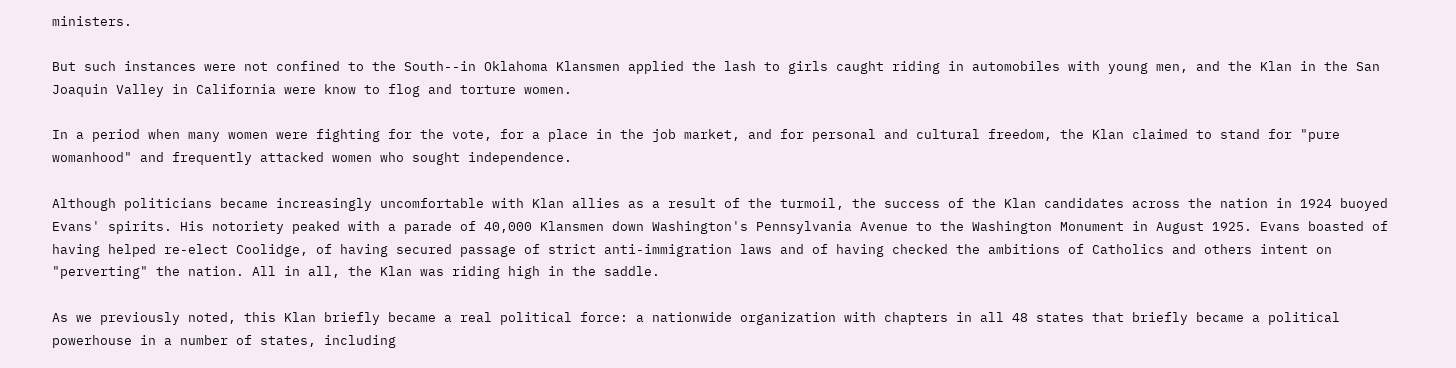ministers.

But such instances were not confined to the South--in Oklahoma Klansmen applied the lash to girls caught riding in automobiles with young men, and the Klan in the San Joaquin Valley in California were know to flog and torture women.

In a period when many women were fighting for the vote, for a place in the job market, and for personal and cultural freedom, the Klan claimed to stand for "pure womanhood" and frequently attacked women who sought independence.

Although politicians became increasingly uncomfortable with Klan allies as a result of the turmoil, the success of the Klan candidates across the nation in 1924 buoyed Evans' spirits. His notoriety peaked with a parade of 40,000 Klansmen down Washington's Pennsylvania Avenue to the Washington Monument in August 1925. Evans boasted of having helped re-elect Coolidge, of having secured passage of strict anti-immigration laws and of having checked the ambitions of Catholics and others intent on "perverting" the nation. All in all, the Klan was riding high in the saddle.

As we previously noted, this Klan briefly became a real political force: a nationwide organization with chapters in all 48 states that briefly became a political powerhouse in a number of states, including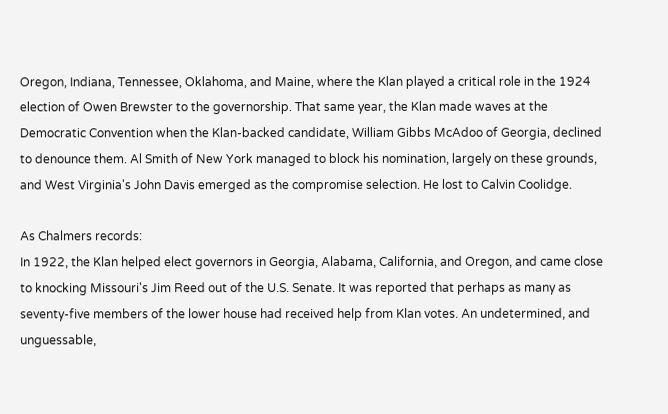Oregon, Indiana, Tennessee, Oklahoma, and Maine, where the Klan played a critical role in the 1924 election of Owen Brewster to the governorship. That same year, the Klan made waves at the Democratic Convention when the Klan-backed candidate, William Gibbs McAdoo of Georgia, declined to denounce them. Al Smith of New York managed to block his nomination, largely on these grounds, and West Virginia's John Davis emerged as the compromise selection. He lost to Calvin Coolidge.

As Chalmers records:
In 1922, the Klan helped elect governors in Georgia, Alabama, California, and Oregon, and came close to knocking Missouri's Jim Reed out of the U.S. Senate. It was reported that perhaps as many as seventy-five members of the lower house had received help from Klan votes. An undetermined, and unguessable,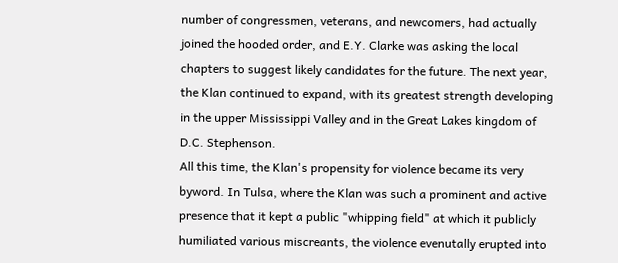number of congressmen, veterans, and newcomers, had actually joined the hooded order, and E.Y. Clarke was asking the local chapters to suggest likely candidates for the future. The next year, the Klan continued to expand, with its greatest strength developing in the upper Mississippi Valley and in the Great Lakes kingdom of D.C. Stephenson.
All this time, the Klan's propensity for violence became its very byword. In Tulsa, where the Klan was such a prominent and active presence that it kept a public "whipping field" at which it publicly humiliated various miscreants, the violence evenutally erupted into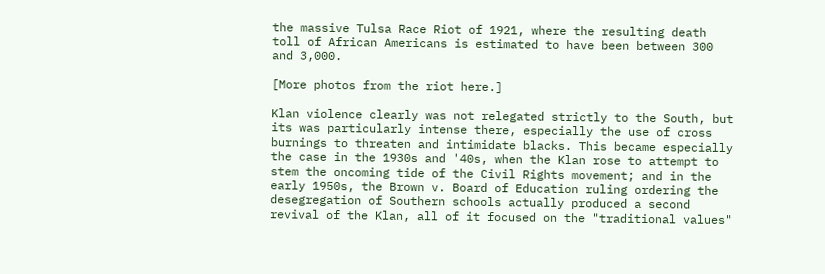the massive Tulsa Race Riot of 1921, where the resulting death toll of African Americans is estimated to have been between 300 and 3,000.

[More photos from the riot here.]

Klan violence clearly was not relegated strictly to the South, but its was particularly intense there, especially the use of cross burnings to threaten and intimidate blacks. This became especially the case in the 1930s and '40s, when the Klan rose to attempt to stem the oncoming tide of the Civil Rights movement; and in the early 1950s, the Brown v. Board of Education ruling ordering the desegregation of Southern schools actually produced a second revival of the Klan, all of it focused on the "traditional values"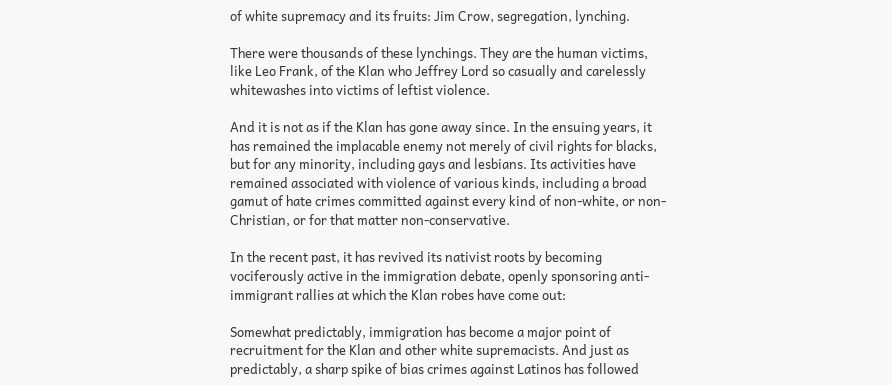of white supremacy and its fruits: Jim Crow, segregation, lynching.

There were thousands of these lynchings. They are the human victims, like Leo Frank, of the Klan who Jeffrey Lord so casually and carelessly whitewashes into victims of leftist violence.

And it is not as if the Klan has gone away since. In the ensuing years, it has remained the implacable enemy not merely of civil rights for blacks, but for any minority, including gays and lesbians. Its activities have remained associated with violence of various kinds, including a broad gamut of hate crimes committed against every kind of non-white, or non-Christian, or for that matter non-conservative.

In the recent past, it has revived its nativist roots by becoming vociferously active in the immigration debate, openly sponsoring anti-immigrant rallies at which the Klan robes have come out:

Somewhat predictably, immigration has become a major point of recruitment for the Klan and other white supremacists. And just as predictably, a sharp spike of bias crimes against Latinos has followed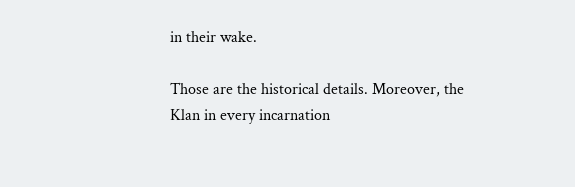in their wake.

Those are the historical details. Moreover, the Klan in every incarnation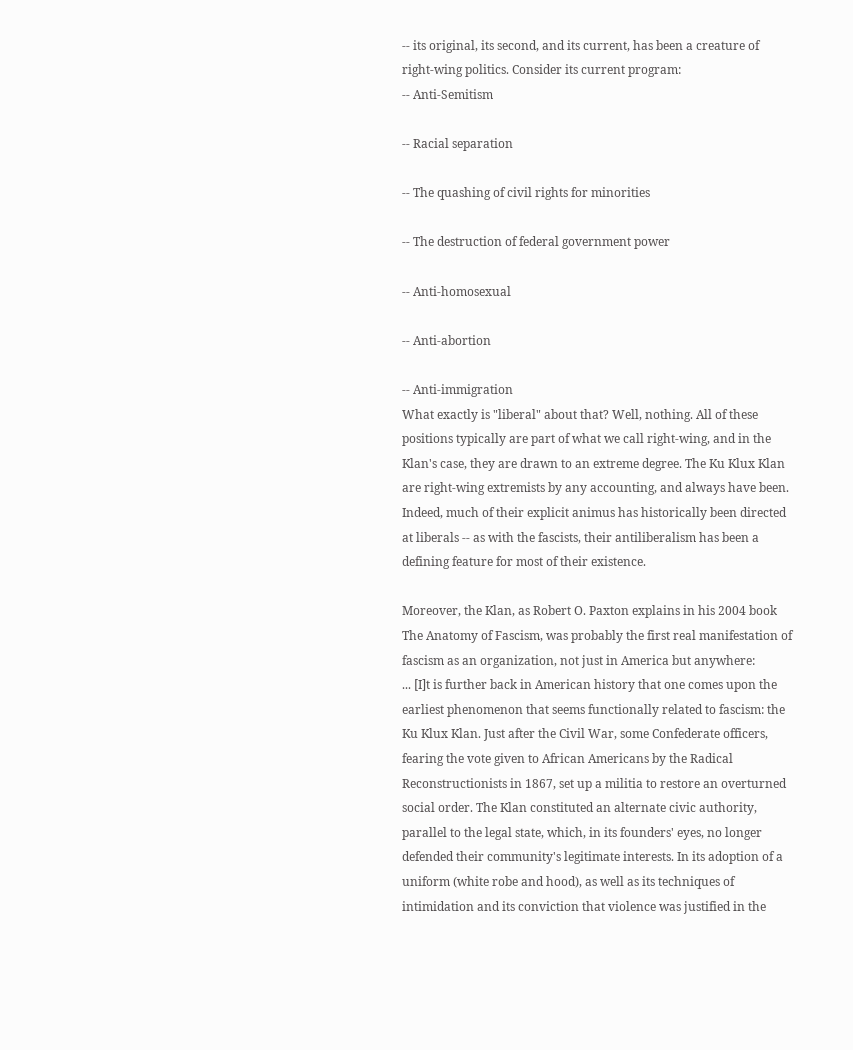-- its original, its second, and its current, has been a creature of right-wing politics. Consider its current program:
-- Anti-Semitism

-- Racial separation

-- The quashing of civil rights for minorities

-- The destruction of federal government power

-- Anti-homosexual

-- Anti-abortion

-- Anti-immigration
What exactly is "liberal" about that? Well, nothing. All of these positions typically are part of what we call right-wing, and in the Klan's case, they are drawn to an extreme degree. The Ku Klux Klan are right-wing extremists by any accounting, and always have been. Indeed, much of their explicit animus has historically been directed at liberals -- as with the fascists, their antiliberalism has been a defining feature for most of their existence.

Moreover, the Klan, as Robert O. Paxton explains in his 2004 book The Anatomy of Fascism, was probably the first real manifestation of fascism as an organization, not just in America but anywhere:
... [I]t is further back in American history that one comes upon the earliest phenomenon that seems functionally related to fascism: the Ku Klux Klan. Just after the Civil War, some Confederate officers, fearing the vote given to African Americans by the Radical Reconstructionists in 1867, set up a militia to restore an overturned social order. The Klan constituted an alternate civic authority, parallel to the legal state, which, in its founders' eyes, no longer defended their community's legitimate interests. In its adoption of a uniform (white robe and hood), as well as its techniques of intimidation and its conviction that violence was justified in the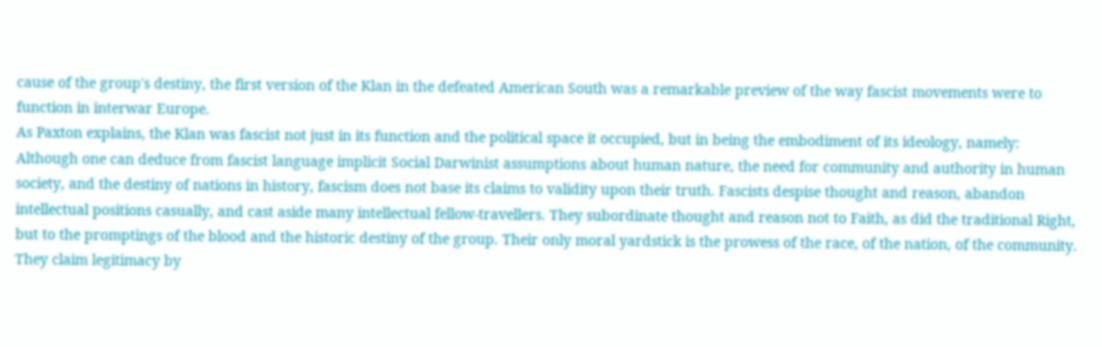cause of the group's destiny, the first version of the Klan in the defeated American South was a remarkable preview of the way fascist movements were to function in interwar Europe.
As Paxton explains, the Klan was fascist not just in its function and the political space it occupied, but in being the embodiment of its ideology, namely:
Although one can deduce from fascist language implicit Social Darwinist assumptions about human nature, the need for community and authority in human society, and the destiny of nations in history, fascism does not base its claims to validity upon their truth. Fascists despise thought and reason, abandon intellectual positions casually, and cast aside many intellectual fellow-travellers. They subordinate thought and reason not to Faith, as did the traditional Right, but to the promptings of the blood and the historic destiny of the group. Their only moral yardstick is the prowess of the race, of the nation, of the community. They claim legitimacy by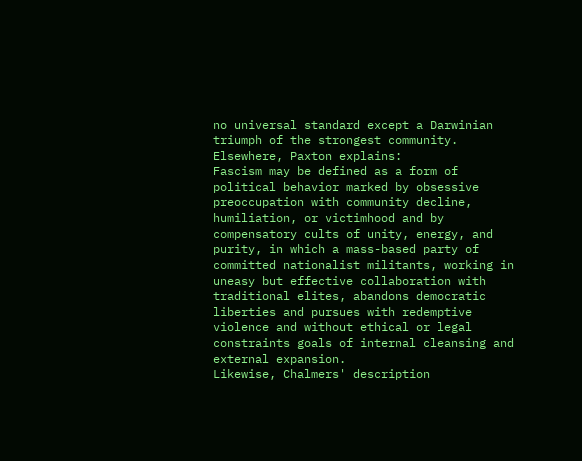no universal standard except a Darwinian triumph of the strongest community.
Elsewhere, Paxton explains:
Fascism may be defined as a form of political behavior marked by obsessive preoccupation with community decline, humiliation, or victimhood and by compensatory cults of unity, energy, and purity, in which a mass-based party of committed nationalist militants, working in uneasy but effective collaboration with traditional elites, abandons democratic liberties and pursues with redemptive violence and without ethical or legal constraints goals of internal cleansing and external expansion.
Likewise, Chalmers' description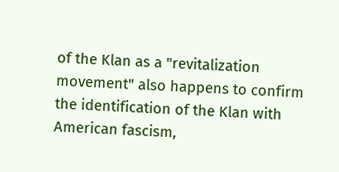of the Klan as a "revitalization movement" also happens to confirm the identification of the Klan with American fascism,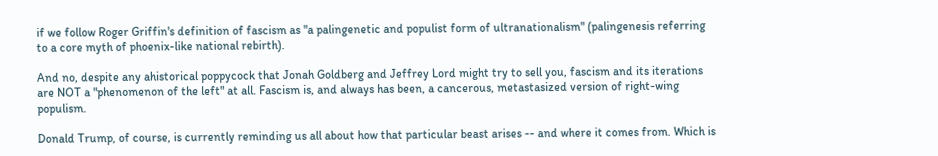if we follow Roger Griffin's definition of fascism as "a palingenetic and populist form of ultranationalism" (palingenesis referring to a core myth of phoenix-like national rebirth).

And no, despite any ahistorical poppycock that Jonah Goldberg and Jeffrey Lord might try to sell you, fascism and its iterations are NOT a "phenomenon of the left" at all. Fascism is, and always has been, a cancerous, metastasized version of right-wing populism.

Donald Trump, of course, is currently reminding us all about how that particular beast arises -- and where it comes from. Which is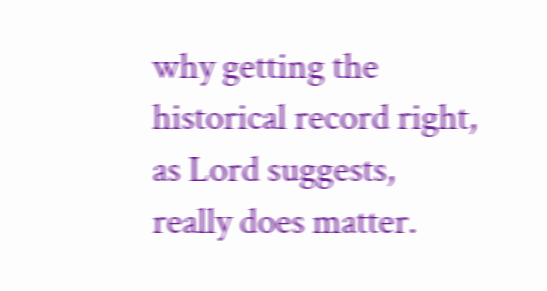why getting the historical record right, as Lord suggests, really does matter.